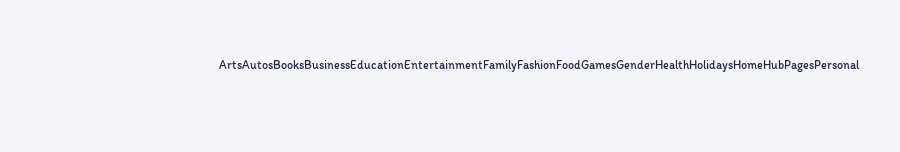ArtsAutosBooksBusinessEducationEntertainmentFamilyFashionFoodGamesGenderHealthHolidaysHomeHubPagesPersonal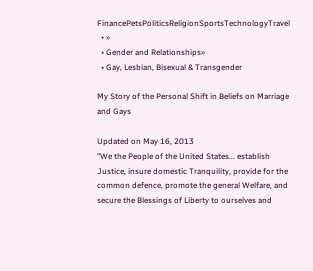FinancePetsPoliticsReligionSportsTechnologyTravel
  • »
  • Gender and Relationships»
  • Gay, Lesbian, Bisexual & Transgender

My Story of the Personal Shift in Beliefs on Marriage and Gays

Updated on May 16, 2013
"We the People of the United States... establish Justice, insure domestic Tranquility, provide for the common defence, promote the general Welfare, and secure the Blessings of Liberty to ourselves and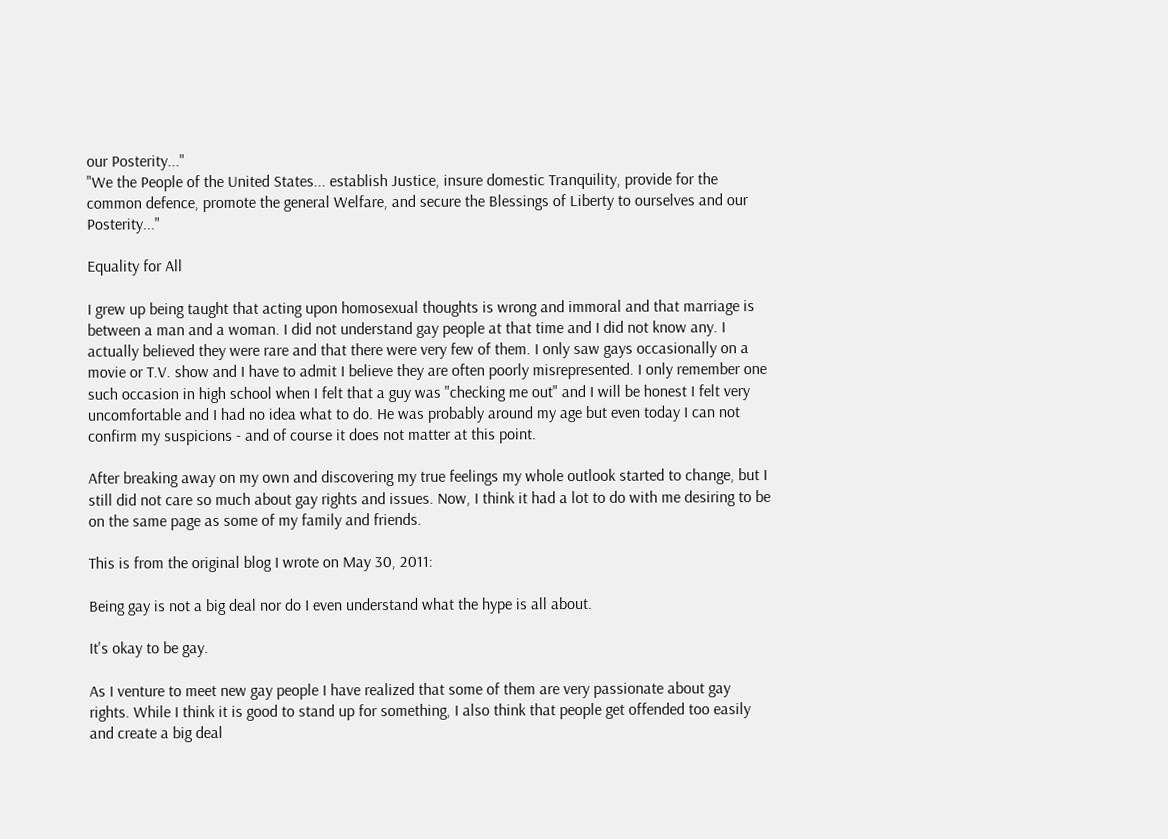our Posterity..."
"We the People of the United States... establish Justice, insure domestic Tranquility, provide for the common defence, promote the general Welfare, and secure the Blessings of Liberty to ourselves and our Posterity..."

Equality for All

I grew up being taught that acting upon homosexual thoughts is wrong and immoral and that marriage is between a man and a woman. I did not understand gay people at that time and I did not know any. I actually believed they were rare and that there were very few of them. I only saw gays occasionally on a movie or T.V. show and I have to admit I believe they are often poorly misrepresented. I only remember one such occasion in high school when I felt that a guy was "checking me out" and I will be honest I felt very uncomfortable and I had no idea what to do. He was probably around my age but even today I can not confirm my suspicions - and of course it does not matter at this point.

After breaking away on my own and discovering my true feelings my whole outlook started to change, but I still did not care so much about gay rights and issues. Now, I think it had a lot to do with me desiring to be on the same page as some of my family and friends.

This is from the original blog I wrote on May 30, 2011:

Being gay is not a big deal nor do I even understand what the hype is all about.

It's okay to be gay.

As I venture to meet new gay people I have realized that some of them are very passionate about gay rights. While I think it is good to stand up for something, I also think that people get offended too easily and create a big deal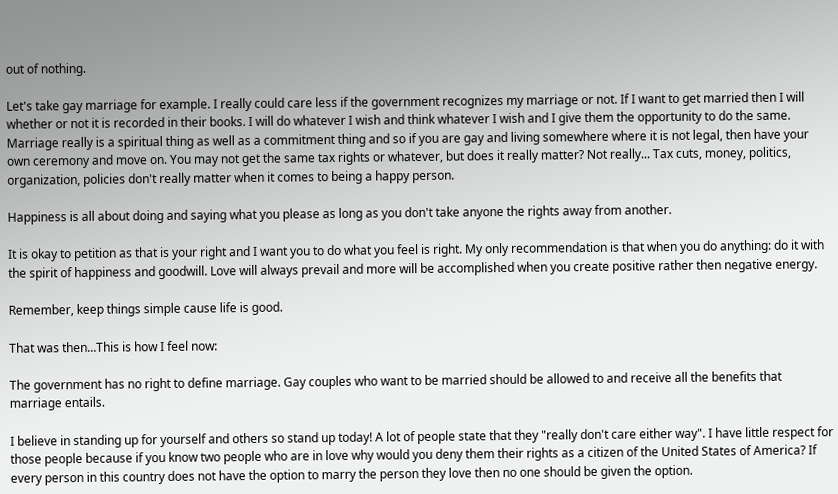out of nothing.

Let's take gay marriage for example. I really could care less if the government recognizes my marriage or not. If I want to get married then I will whether or not it is recorded in their books. I will do whatever I wish and think whatever I wish and I give them the opportunity to do the same. Marriage really is a spiritual thing as well as a commitment thing and so if you are gay and living somewhere where it is not legal, then have your own ceremony and move on. You may not get the same tax rights or whatever, but does it really matter? Not really... Tax cuts, money, politics, organization, policies don't really matter when it comes to being a happy person.

Happiness is all about doing and saying what you please as long as you don't take anyone the rights away from another.

It is okay to petition as that is your right and I want you to do what you feel is right. My only recommendation is that when you do anything: do it with the spirit of happiness and goodwill. Love will always prevail and more will be accomplished when you create positive rather then negative energy.

Remember, keep things simple cause life is good.

That was then...This is how I feel now:

The government has no right to define marriage. Gay couples who want to be married should be allowed to and receive all the benefits that marriage entails.

I believe in standing up for yourself and others so stand up today! A lot of people state that they "really don't care either way". I have little respect for those people because if you know two people who are in love why would you deny them their rights as a citizen of the United States of America? If every person in this country does not have the option to marry the person they love then no one should be given the option.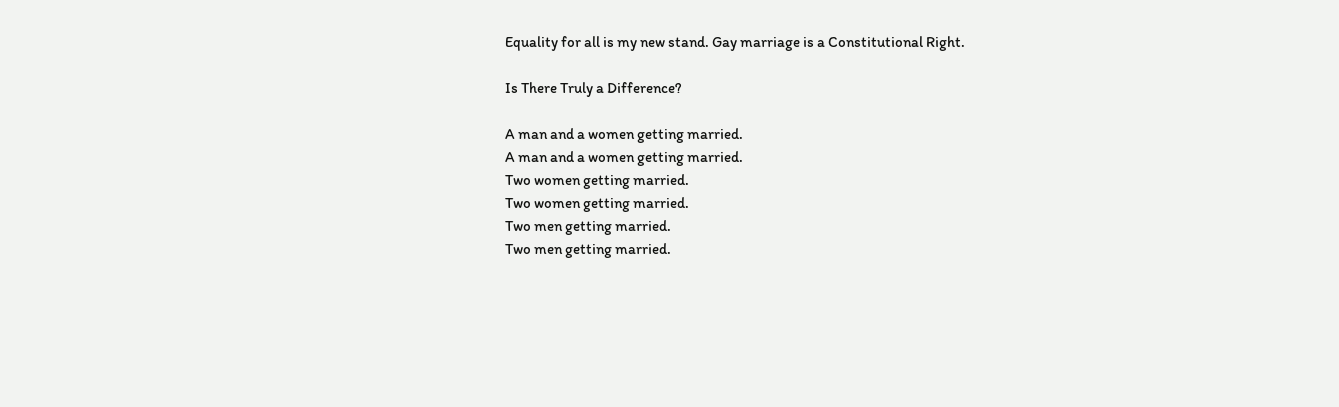Equality for all is my new stand. Gay marriage is a Constitutional Right.

Is There Truly a Difference?

A man and a women getting married.
A man and a women getting married.
Two women getting married.
Two women getting married.
Two men getting married.
Two men getting married.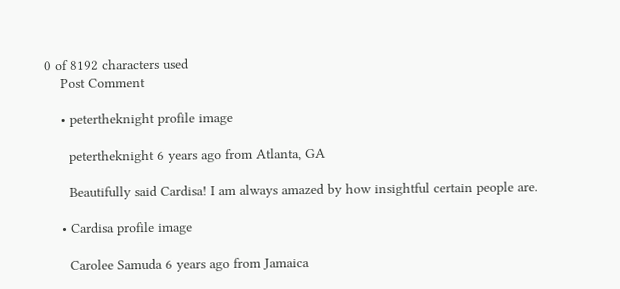0 of 8192 characters used
    Post Comment

    • petertheknight profile image

      petertheknight 6 years ago from Atlanta, GA

      Beautifully said Cardisa! I am always amazed by how insightful certain people are.

    • Cardisa profile image

      Carolee Samuda 6 years ago from Jamaica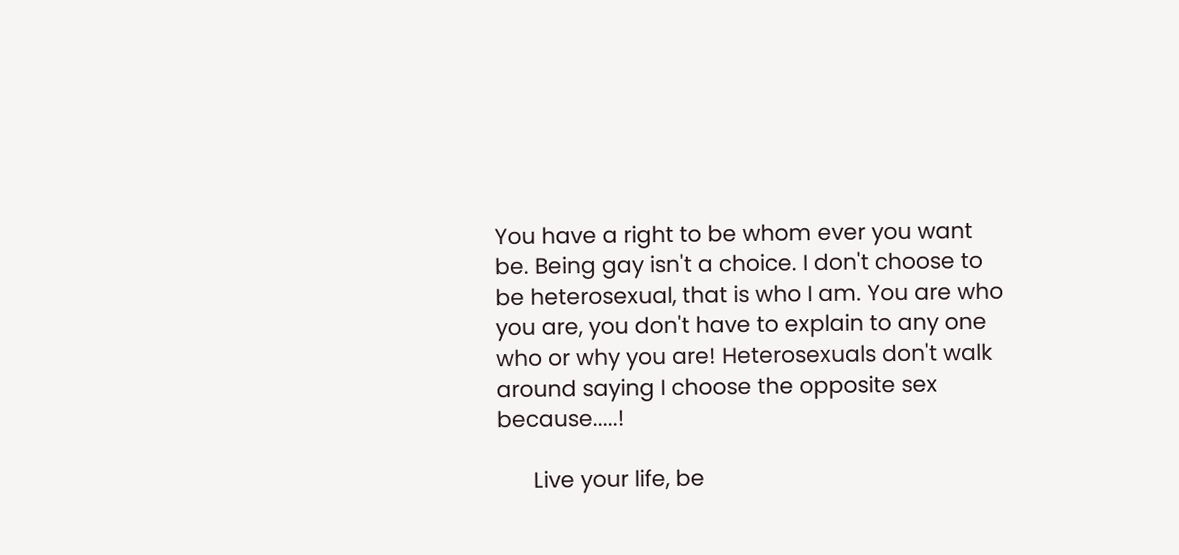You have a right to be whom ever you want be. Being gay isn't a choice. I don't choose to be heterosexual, that is who I am. You are who you are, you don't have to explain to any one who or why you are! Heterosexuals don't walk around saying I choose the opposite sex because.....!

      Live your life, be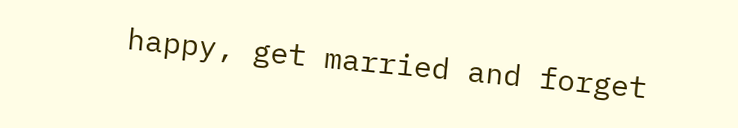happy, get married and forget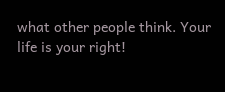what other people think. Your life is your right!